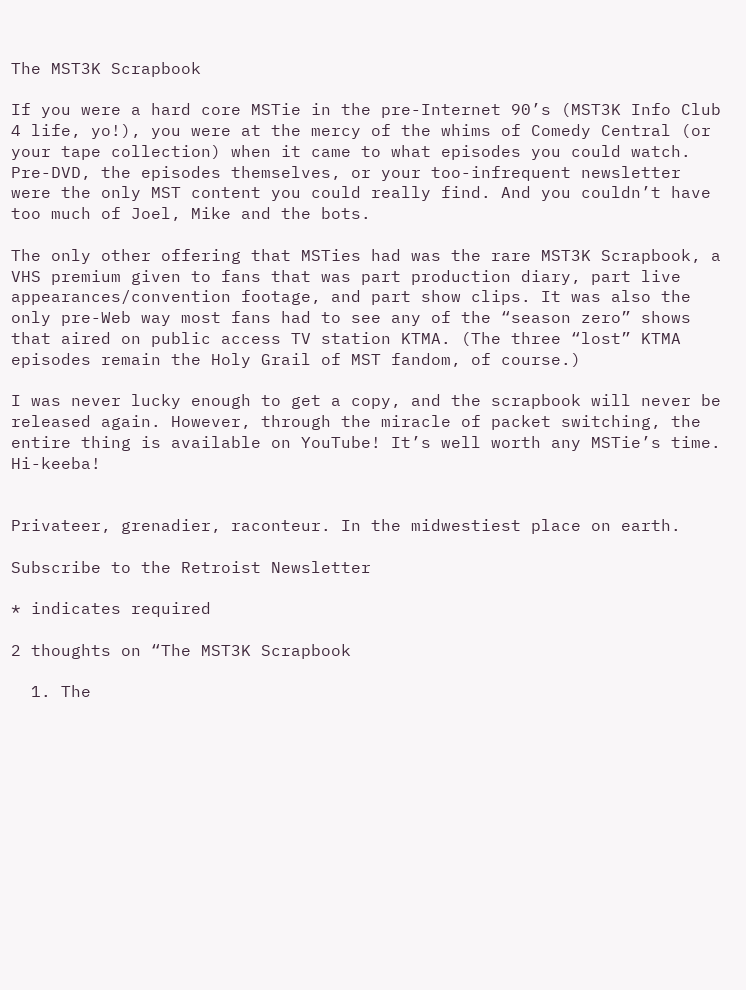The MST3K Scrapbook

If you were a hard core MSTie in the pre-Internet 90’s (MST3K Info Club 4 life, yo!), you were at the mercy of the whims of Comedy Central (or your tape collection) when it came to what episodes you could watch. Pre-DVD, the episodes themselves, or your too-infrequent newsletter were the only MST content you could really find. And you couldn’t have too much of Joel, Mike and the bots.

The only other offering that MSTies had was the rare MST3K Scrapbook, a VHS premium given to fans that was part production diary, part live appearances/convention footage, and part show clips. It was also the only pre-Web way most fans had to see any of the “season zero” shows that aired on public access TV station KTMA. (The three “lost” KTMA episodes remain the Holy Grail of MST fandom, of course.)

I was never lucky enough to get a copy, and the scrapbook will never be released again. However, through the miracle of packet switching, the entire thing is available on YouTube! It’s well worth any MSTie’s time. Hi-keeba!


Privateer, grenadier, raconteur. In the midwestiest place on earth.

Subscribe to the Retroist Newsletter

* indicates required

2 thoughts on “The MST3K Scrapbook

  1. The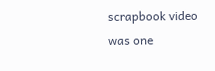scrapbook video was one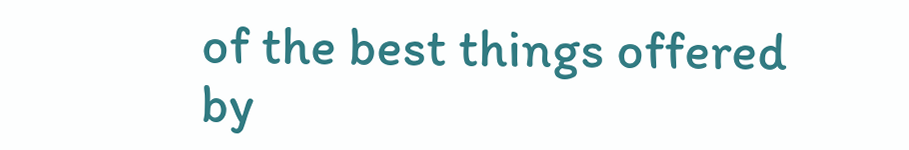of the best things offered by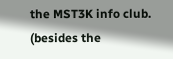the MST3K info club. (besides the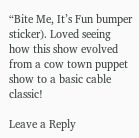“Bite Me, It’s Fun bumper sticker). Loved seeing how this show evolved from a cow town puppet show to a basic cable classic!

Leave a Reply